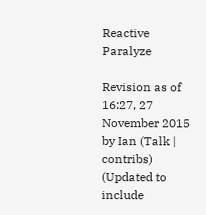Reactive Paralyze

Revision as of 16:27, 27 November 2015 by Ian (Talk | contribs) (Updated to include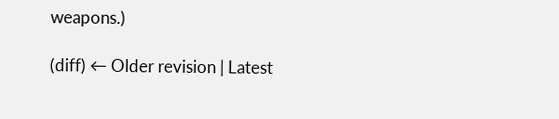weapons.)

(diff) ← Older revision | Latest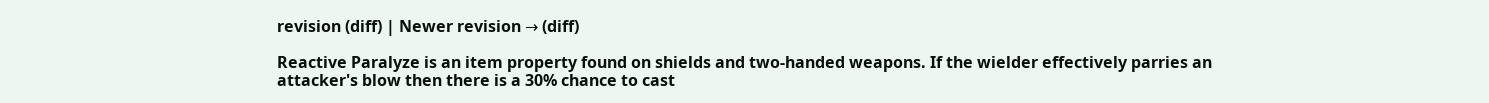revision (diff) | Newer revision → (diff)

Reactive Paralyze is an item property found on shields and two-handed weapons. If the wielder effectively parries an attacker's blow then there is a 30% chance to cast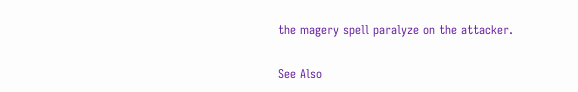the magery spell paralyze on the attacker.

See Also